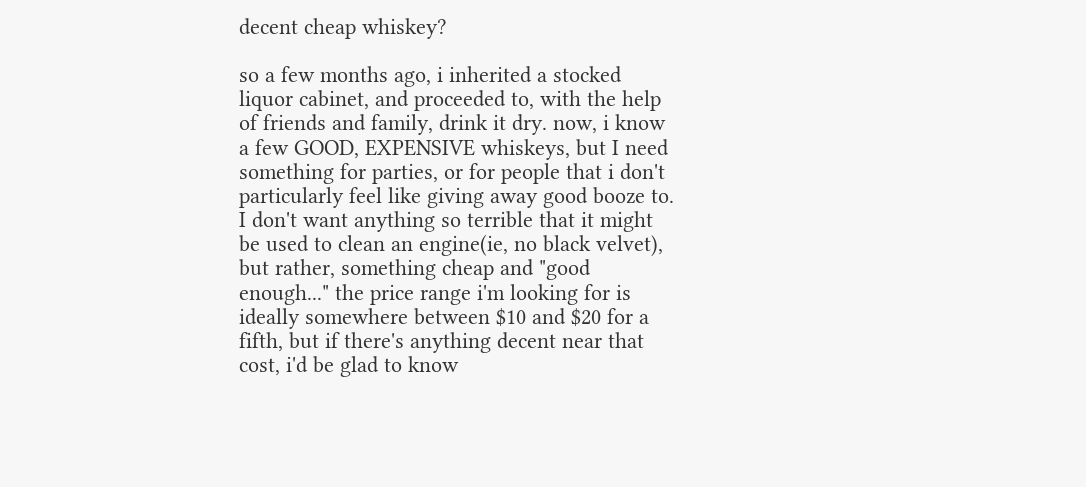decent cheap whiskey?

so a few months ago, i inherited a stocked liquor cabinet, and proceeded to, with the help of friends and family, drink it dry. now, i know a few GOOD, EXPENSIVE whiskeys, but I need something for parties, or for people that i don't particularly feel like giving away good booze to. I don't want anything so terrible that it might be used to clean an engine(ie, no black velvet), but rather, something cheap and "good enough..." the price range i'm looking for is ideally somewhere between $10 and $20 for a fifth, but if there's anything decent near that cost, i'd be glad to know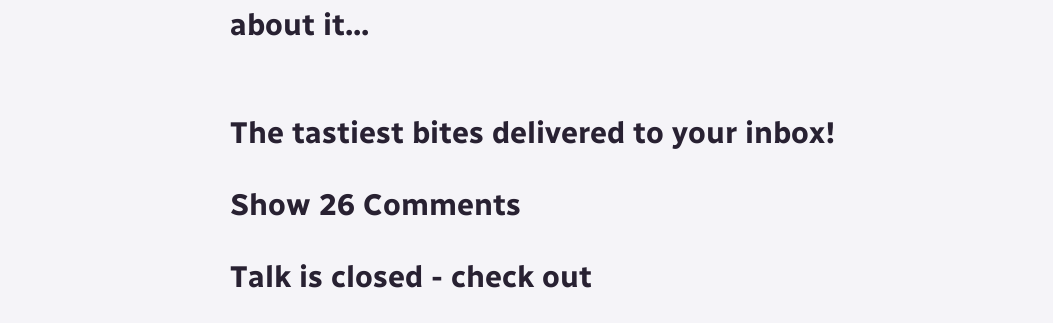about it...


The tastiest bites delivered to your inbox!

Show 26 Comments

Talk is closed - check out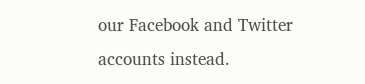our Facebook and Twitter accounts instead.